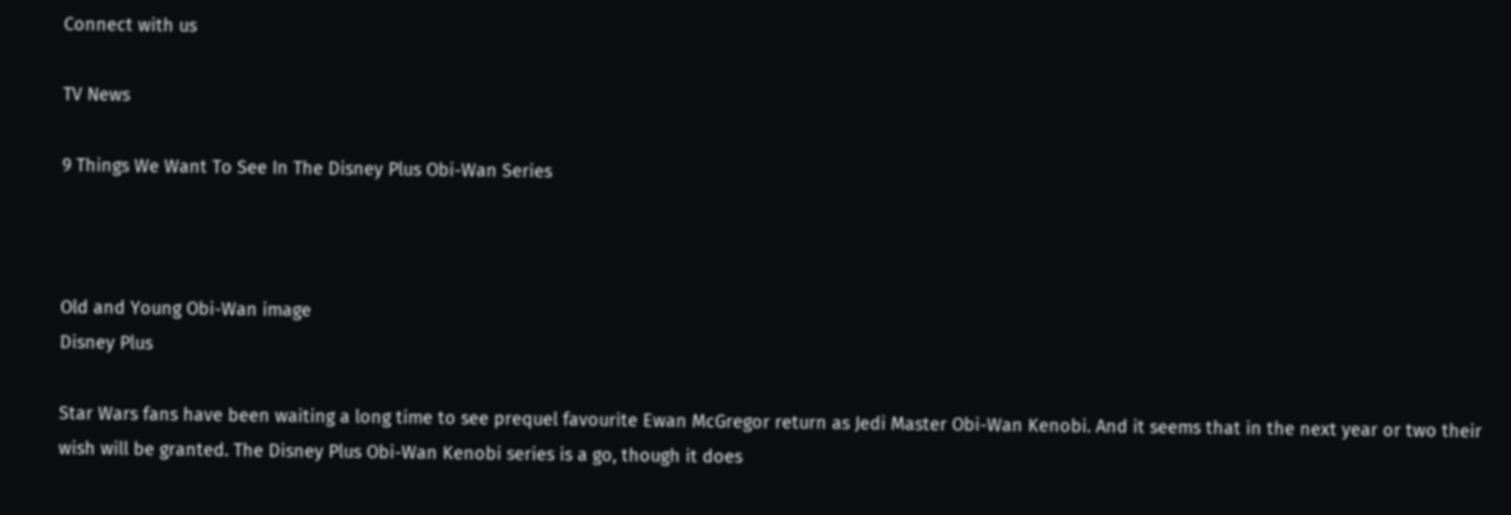Connect with us

TV News

9 Things We Want To See In The Disney Plus Obi-Wan Series



Old and Young Obi-Wan image
Disney Plus

Star Wars fans have been waiting a long time to see prequel favourite Ewan McGregor return as Jedi Master Obi-Wan Kenobi. And it seems that in the next year or two their wish will be granted. The Disney Plus Obi-Wan Kenobi series is a go, though it does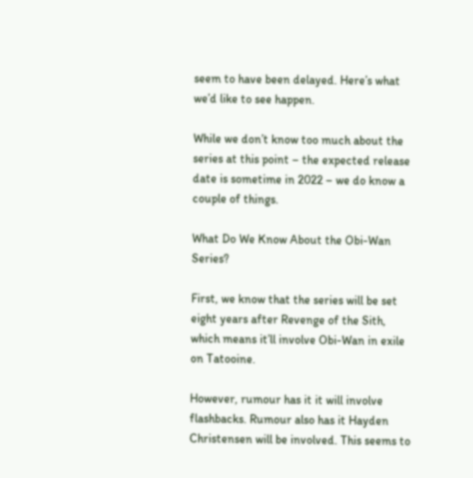seem to have been delayed. Here’s what we’d like to see happen.

While we don’t know too much about the series at this point – the expected release date is sometime in 2022 – we do know a couple of things.

What Do We Know About the Obi-Wan Series?

First, we know that the series will be set eight years after Revenge of the Sith, which means it’ll involve Obi-Wan in exile on Tatooine.

However, rumour has it it will involve flashbacks. Rumour also has it Hayden Christensen will be involved. This seems to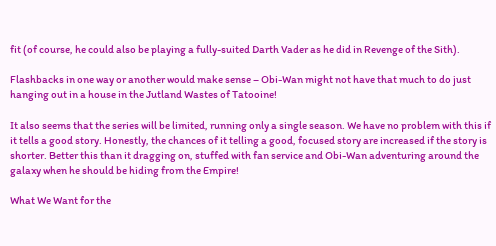fit (of course, he could also be playing a fully-suited Darth Vader as he did in Revenge of the Sith).

Flashbacks in one way or another would make sense – Obi-Wan might not have that much to do just hanging out in a house in the Jutland Wastes of Tatooine!

It also seems that the series will be limited, running only a single season. We have no problem with this if it tells a good story. Honestly, the chances of it telling a good, focused story are increased if the story is shorter. Better this than it dragging on, stuffed with fan service and Obi-Wan adventuring around the galaxy when he should be hiding from the Empire!

What We Want for the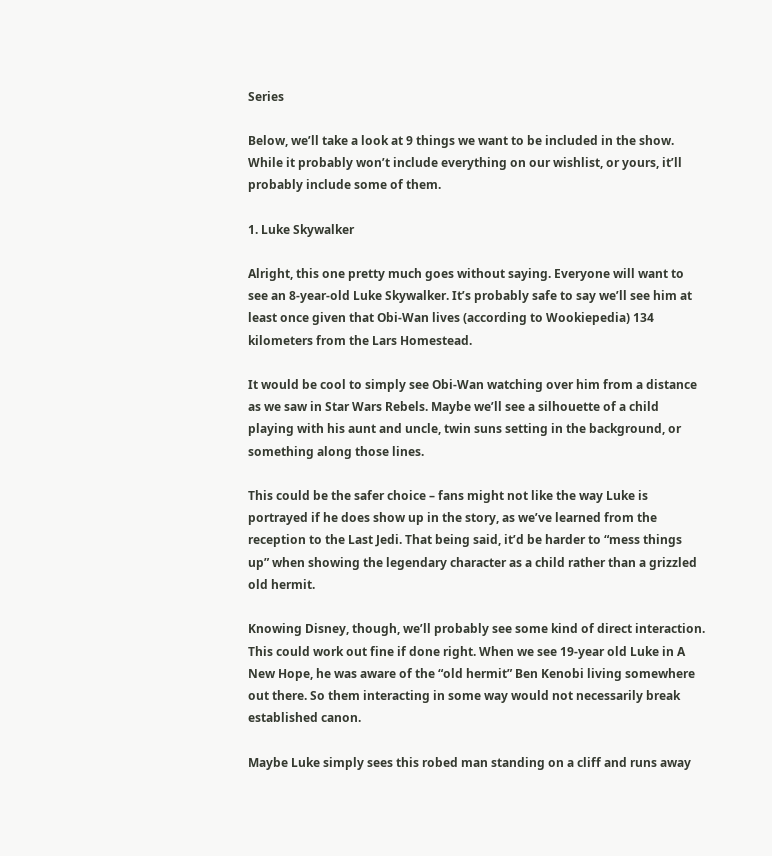Series

Below, we’ll take a look at 9 things we want to be included in the show. While it probably won’t include everything on our wishlist, or yours, it’ll probably include some of them.

1. Luke Skywalker

Alright, this one pretty much goes without saying. Everyone will want to see an 8-year-old Luke Skywalker. It’s probably safe to say we’ll see him at least once given that Obi-Wan lives (according to Wookiepedia) 134 kilometers from the Lars Homestead.

It would be cool to simply see Obi-Wan watching over him from a distance as we saw in Star Wars Rebels. Maybe we’ll see a silhouette of a child playing with his aunt and uncle, twin suns setting in the background, or something along those lines.

This could be the safer choice – fans might not like the way Luke is portrayed if he does show up in the story, as we’ve learned from the reception to the Last Jedi. That being said, it’d be harder to “mess things up” when showing the legendary character as a child rather than a grizzled old hermit.

Knowing Disney, though, we’ll probably see some kind of direct interaction. This could work out fine if done right. When we see 19-year old Luke in A New Hope, he was aware of the “old hermit” Ben Kenobi living somewhere out there. So them interacting in some way would not necessarily break established canon.

Maybe Luke simply sees this robed man standing on a cliff and runs away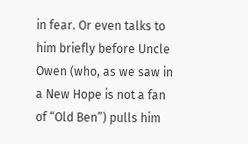in fear. Or even talks to him briefly before Uncle Owen (who, as we saw in a New Hope is not a fan of “Old Ben”) pulls him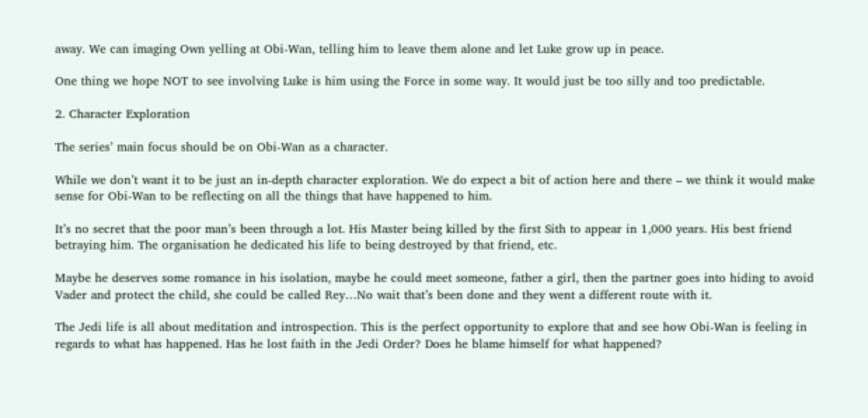away. We can imaging Own yelling at Obi-Wan, telling him to leave them alone and let Luke grow up in peace.

One thing we hope NOT to see involving Luke is him using the Force in some way. It would just be too silly and too predictable.

2. Character Exploration

The series’ main focus should be on Obi-Wan as a character.

While we don’t want it to be just an in-depth character exploration. We do expect a bit of action here and there – we think it would make sense for Obi-Wan to be reflecting on all the things that have happened to him.

It’s no secret that the poor man’s been through a lot. His Master being killed by the first Sith to appear in 1,000 years. His best friend betraying him. The organisation he dedicated his life to being destroyed by that friend, etc.

Maybe he deserves some romance in his isolation, maybe he could meet someone, father a girl, then the partner goes into hiding to avoid Vader and protect the child, she could be called Rey…No wait that’s been done and they went a different route with it.

The Jedi life is all about meditation and introspection. This is the perfect opportunity to explore that and see how Obi-Wan is feeling in regards to what has happened. Has he lost faith in the Jedi Order? Does he blame himself for what happened?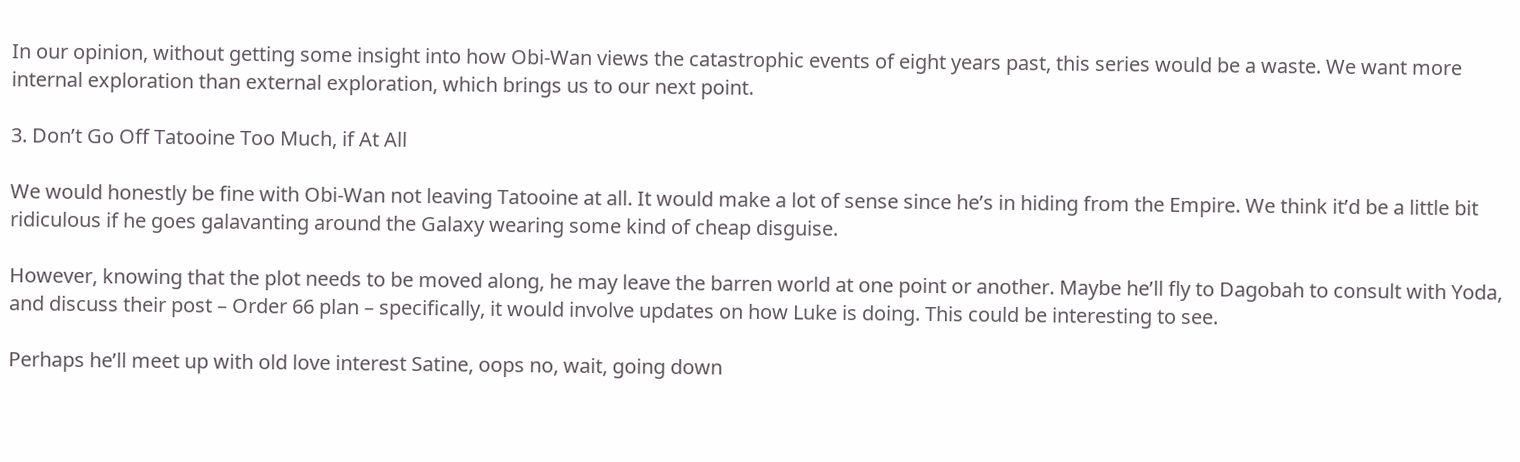In our opinion, without getting some insight into how Obi-Wan views the catastrophic events of eight years past, this series would be a waste. We want more internal exploration than external exploration, which brings us to our next point.

3. Don’t Go Off Tatooine Too Much, if At All

We would honestly be fine with Obi-Wan not leaving Tatooine at all. It would make a lot of sense since he’s in hiding from the Empire. We think it’d be a little bit ridiculous if he goes galavanting around the Galaxy wearing some kind of cheap disguise.

However, knowing that the plot needs to be moved along, he may leave the barren world at one point or another. Maybe he’ll fly to Dagobah to consult with Yoda, and discuss their post – Order 66 plan – specifically, it would involve updates on how Luke is doing. This could be interesting to see.

Perhaps he’ll meet up with old love interest Satine, oops no, wait, going down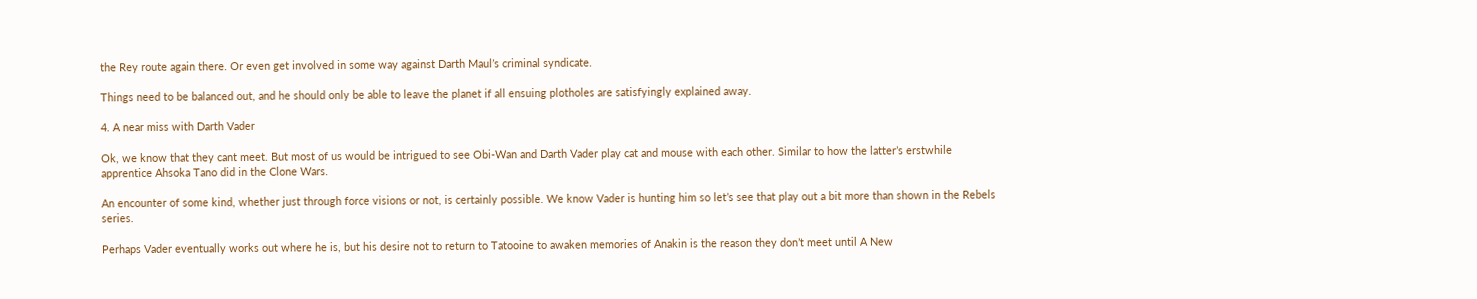the Rey route again there. Or even get involved in some way against Darth Maul’s criminal syndicate.

Things need to be balanced out, and he should only be able to leave the planet if all ensuing plotholes are satisfyingly explained away.

4. A near miss with Darth Vader

Ok, we know that they cant meet. But most of us would be intrigued to see Obi-Wan and Darth Vader play cat and mouse with each other. Similar to how the latter’s erstwhile apprentice Ahsoka Tano did in the Clone Wars.

An encounter of some kind, whether just through force visions or not, is certainly possible. We know Vader is hunting him so let’s see that play out a bit more than shown in the Rebels series.

Perhaps Vader eventually works out where he is, but his desire not to return to Tatooine to awaken memories of Anakin is the reason they don’t meet until A New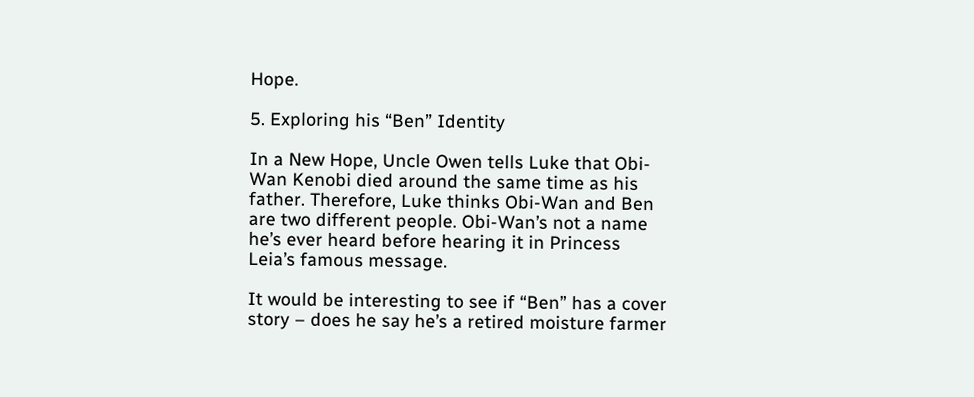Hope.

5. Exploring his “Ben” Identity

In a New Hope, Uncle Owen tells Luke that Obi-Wan Kenobi died around the same time as his father. Therefore, Luke thinks Obi-Wan and Ben are two different people. Obi-Wan’s not a name he’s ever heard before hearing it in Princess Leia’s famous message.

It would be interesting to see if “Ben” has a cover story – does he say he’s a retired moisture farmer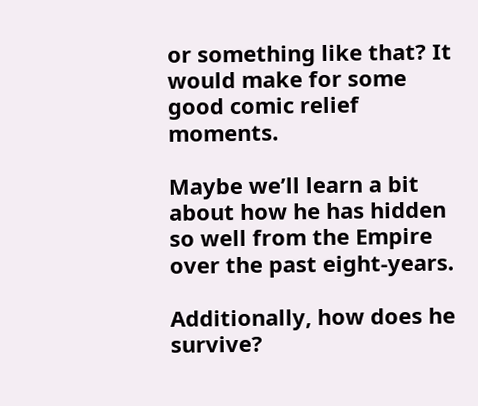or something like that? It would make for some good comic relief moments.

Maybe we’ll learn a bit about how he has hidden so well from the Empire over the past eight-years.

Additionally, how does he survive?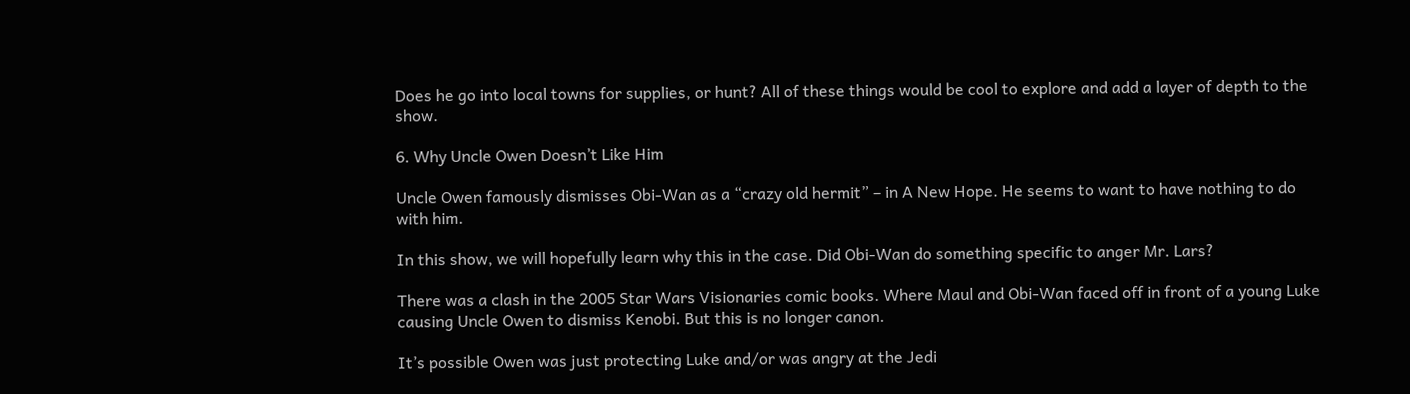Does he go into local towns for supplies, or hunt? All of these things would be cool to explore and add a layer of depth to the show.

6. Why Uncle Owen Doesn’t Like Him

Uncle Owen famously dismisses Obi-Wan as a “crazy old hermit” – in A New Hope. He seems to want to have nothing to do with him.

In this show, we will hopefully learn why this in the case. Did Obi-Wan do something specific to anger Mr. Lars?

There was a clash in the 2005 Star Wars Visionaries comic books. Where Maul and Obi-Wan faced off in front of a young Luke causing Uncle Owen to dismiss Kenobi. But this is no longer canon.

It’s possible Owen was just protecting Luke and/or was angry at the Jedi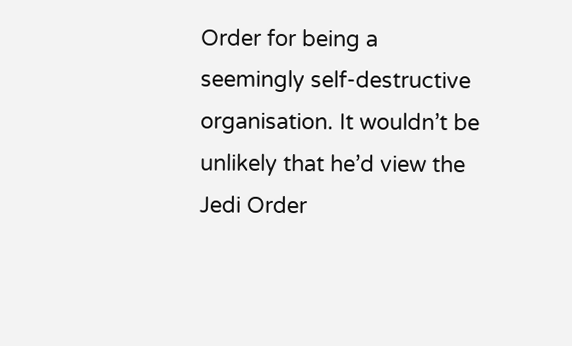Order for being a seemingly self-destructive organisation. It wouldn’t be unlikely that he’d view the Jedi Order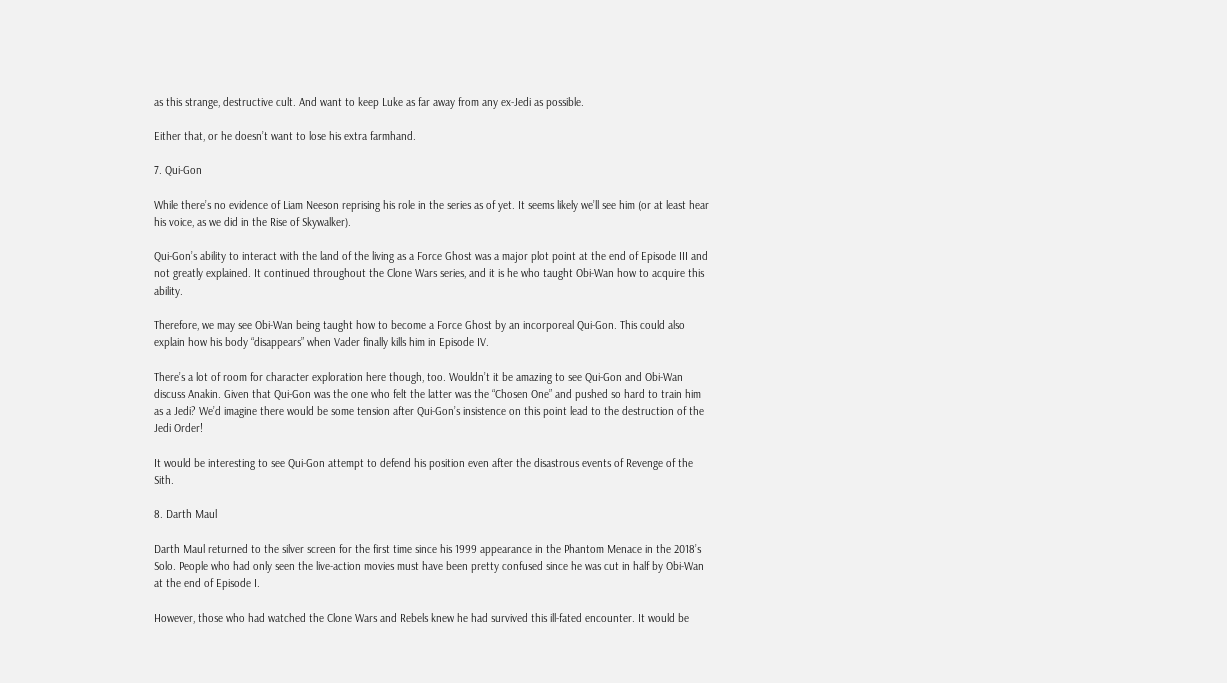as this strange, destructive cult. And want to keep Luke as far away from any ex-Jedi as possible.

Either that, or he doesn’t want to lose his extra farmhand.

7. Qui-Gon

While there’s no evidence of Liam Neeson reprising his role in the series as of yet. It seems likely we’ll see him (or at least hear his voice, as we did in the Rise of Skywalker).

Qui-Gon’s ability to interact with the land of the living as a Force Ghost was a major plot point at the end of Episode III and not greatly explained. It continued throughout the Clone Wars series, and it is he who taught Obi-Wan how to acquire this ability.

Therefore, we may see Obi-Wan being taught how to become a Force Ghost by an incorporeal Qui-Gon. This could also explain how his body “disappears” when Vader finally kills him in Episode IV.

There’s a lot of room for character exploration here though, too. Wouldn’t it be amazing to see Qui-Gon and Obi-Wan discuss Anakin. Given that Qui-Gon was the one who felt the latter was the “Chosen One” and pushed so hard to train him as a Jedi? We’d imagine there would be some tension after Qui-Gon’s insistence on this point lead to the destruction of the Jedi Order!

It would be interesting to see Qui-Gon attempt to defend his position even after the disastrous events of Revenge of the Sith.

8. Darth Maul

Darth Maul returned to the silver screen for the first time since his 1999 appearance in the Phantom Menace in the 2018’s Solo. People who had only seen the live-action movies must have been pretty confused since he was cut in half by Obi-Wan at the end of Episode I.

However, those who had watched the Clone Wars and Rebels knew he had survived this ill-fated encounter. It would be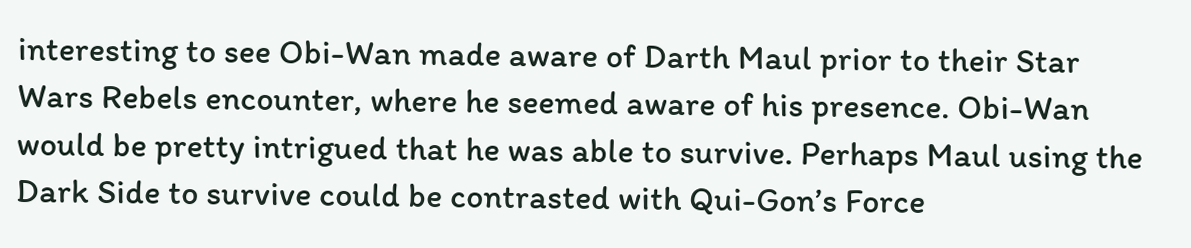interesting to see Obi-Wan made aware of Darth Maul prior to their Star Wars Rebels encounter, where he seemed aware of his presence. Obi-Wan would be pretty intrigued that he was able to survive. Perhaps Maul using the Dark Side to survive could be contrasted with Qui-Gon’s Force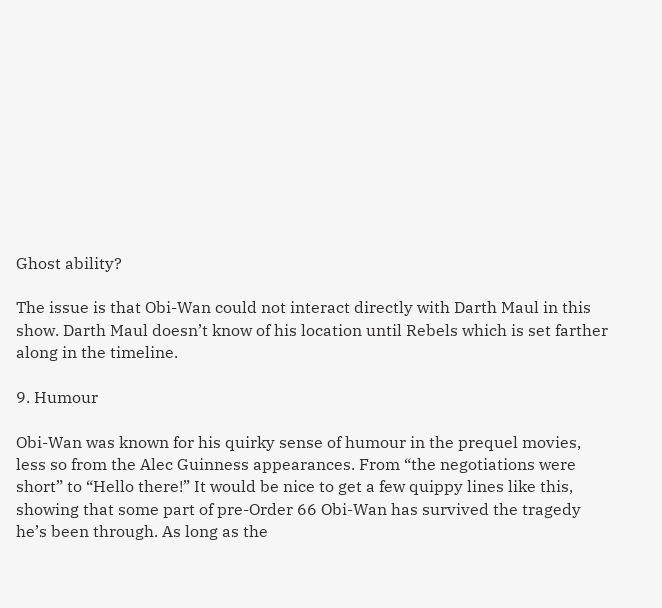Ghost ability?

The issue is that Obi-Wan could not interact directly with Darth Maul in this show. Darth Maul doesn’t know of his location until Rebels which is set farther along in the timeline.

9. Humour

Obi-Wan was known for his quirky sense of humour in the prequel movies, less so from the Alec Guinness appearances. From “the negotiations were short” to “Hello there!” It would be nice to get a few quippy lines like this, showing that some part of pre-Order 66 Obi-Wan has survived the tragedy he’s been through. As long as the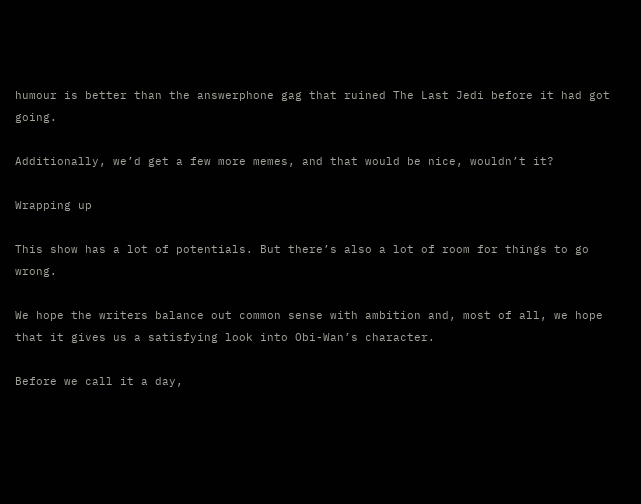humour is better than the answerphone gag that ruined The Last Jedi before it had got going.

Additionally, we’d get a few more memes, and that would be nice, wouldn’t it?

Wrapping up

This show has a lot of potentials. But there’s also a lot of room for things to go wrong.

We hope the writers balance out common sense with ambition and, most of all, we hope that it gives us a satisfying look into Obi-Wan’s character.

Before we call it a day,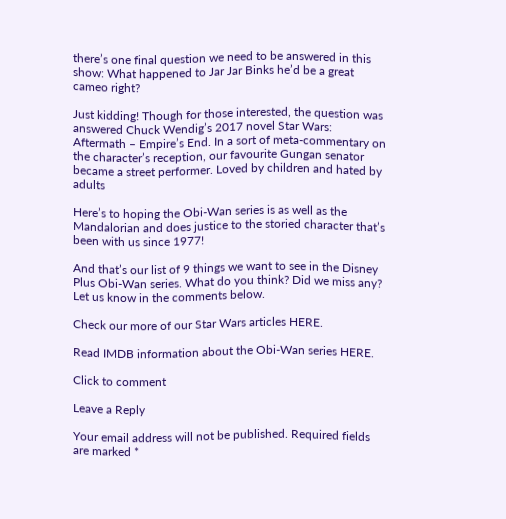there’s one final question we need to be answered in this show: What happened to Jar Jar Binks he’d be a great cameo right?

Just kidding! Though for those interested, the question was answered Chuck Wendig’s 2017 novel Star Wars: Aftermath – Empire’s End. In a sort of meta-commentary on the character’s reception, our favourite Gungan senator became a street performer. Loved by children and hated by adults

Here’s to hoping the Obi-Wan series is as well as the Mandalorian and does justice to the storied character that’s been with us since 1977!

And that’s our list of 9 things we want to see in the Disney Plus Obi-Wan series. What do you think? Did we miss any? Let us know in the comments below.

Check our more of our Star Wars articles HERE.

Read IMDB information about the Obi-Wan series HERE.

Click to comment

Leave a Reply

Your email address will not be published. Required fields are marked *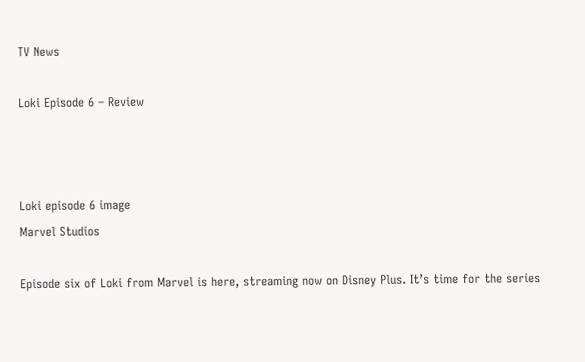TV News

Loki Episode 6 – Review



Loki episode 6 image
Marvel Studios

Episode six of Loki from Marvel is here, streaming now on Disney Plus. It’s time for the series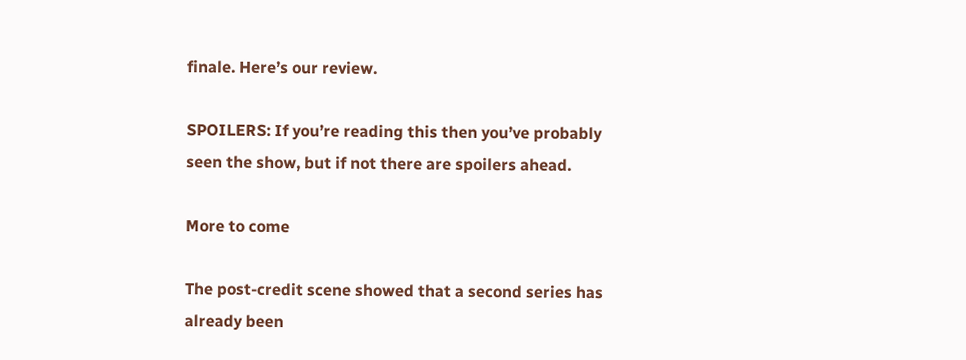finale. Here’s our review.

SPOILERS: If you’re reading this then you’ve probably seen the show, but if not there are spoilers ahead.

More to come

The post-credit scene showed that a second series has already been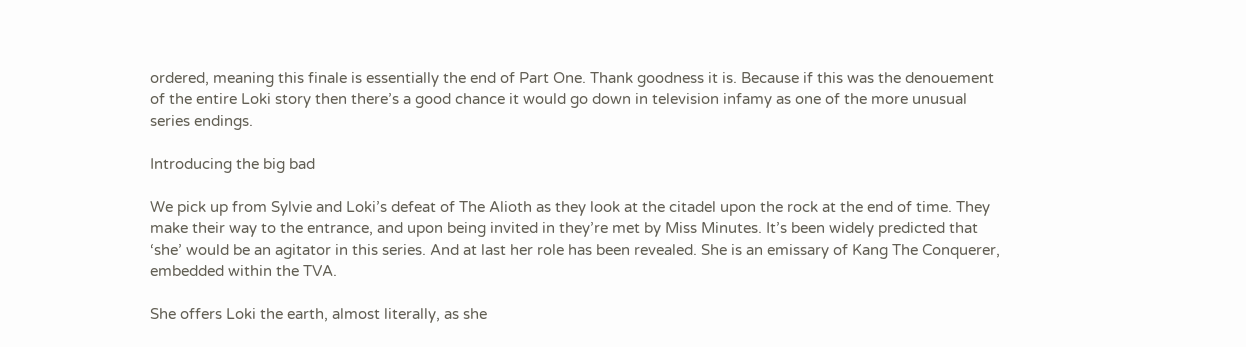ordered, meaning this finale is essentially the end of Part One. Thank goodness it is. Because if this was the denouement of the entire Loki story then there’s a good chance it would go down in television infamy as one of the more unusual series endings.

Introducing the big bad

We pick up from Sylvie and Loki’s defeat of The Alioth as they look at the citadel upon the rock at the end of time. They make their way to the entrance, and upon being invited in they’re met by Miss Minutes. It’s been widely predicted that ‘she’ would be an agitator in this series. And at last her role has been revealed. She is an emissary of Kang The Conquerer, embedded within the TVA.

She offers Loki the earth, almost literally, as she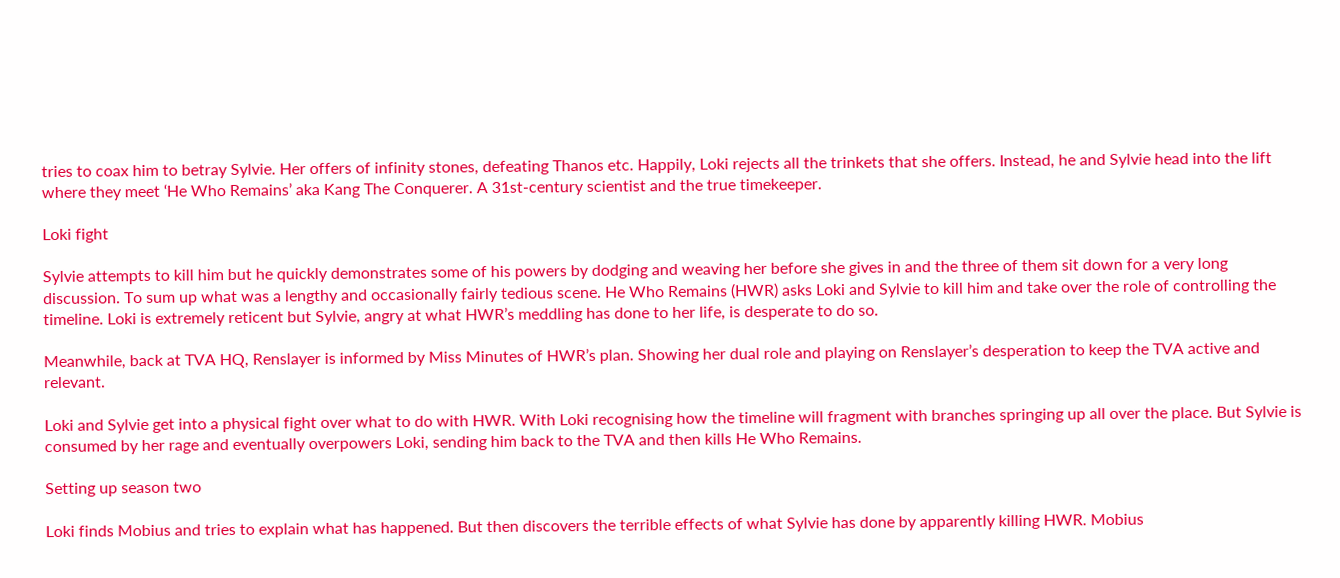tries to coax him to betray Sylvie. Her offers of infinity stones, defeating Thanos etc. Happily, Loki rejects all the trinkets that she offers. Instead, he and Sylvie head into the lift where they meet ‘He Who Remains’ aka Kang The Conquerer. A 31st-century scientist and the true timekeeper.

Loki fight

Sylvie attempts to kill him but he quickly demonstrates some of his powers by dodging and weaving her before she gives in and the three of them sit down for a very long discussion. To sum up what was a lengthy and occasionally fairly tedious scene. He Who Remains (HWR) asks Loki and Sylvie to kill him and take over the role of controlling the timeline. Loki is extremely reticent but Sylvie, angry at what HWR’s meddling has done to her life, is desperate to do so.

Meanwhile, back at TVA HQ, Renslayer is informed by Miss Minutes of HWR’s plan. Showing her dual role and playing on Renslayer’s desperation to keep the TVA active and relevant.

Loki and Sylvie get into a physical fight over what to do with HWR. With Loki recognising how the timeline will fragment with branches springing up all over the place. But Sylvie is consumed by her rage and eventually overpowers Loki, sending him back to the TVA and then kills He Who Remains.

Setting up season two

Loki finds Mobius and tries to explain what has happened. But then discovers the terrible effects of what Sylvie has done by apparently killing HWR. Mobius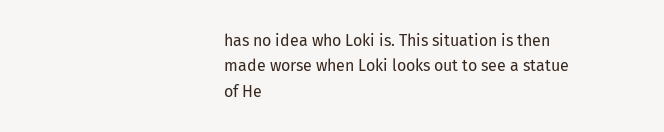has no idea who Loki is. This situation is then made worse when Loki looks out to see a statue of He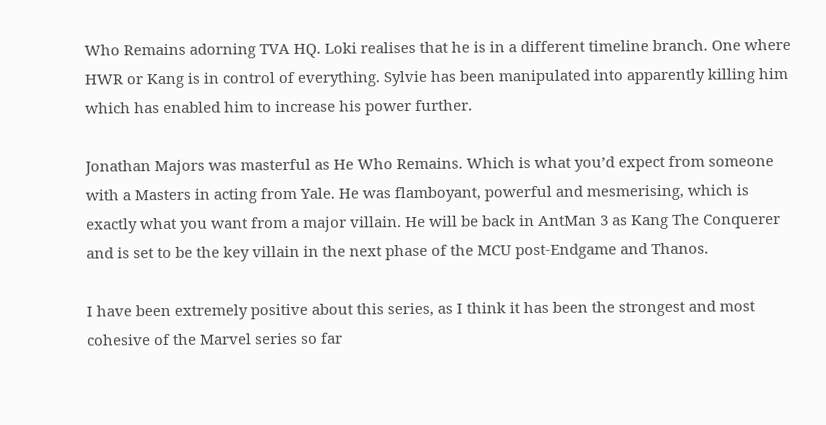Who Remains adorning TVA HQ. Loki realises that he is in a different timeline branch. One where HWR or Kang is in control of everything. Sylvie has been manipulated into apparently killing him which has enabled him to increase his power further.

Jonathan Majors was masterful as He Who Remains. Which is what you’d expect from someone with a Masters in acting from Yale. He was flamboyant, powerful and mesmerising, which is exactly what you want from a major villain. He will be back in AntMan 3 as Kang The Conquerer and is set to be the key villain in the next phase of the MCU post-Endgame and Thanos.

I have been extremely positive about this series, as I think it has been the strongest and most cohesive of the Marvel series so far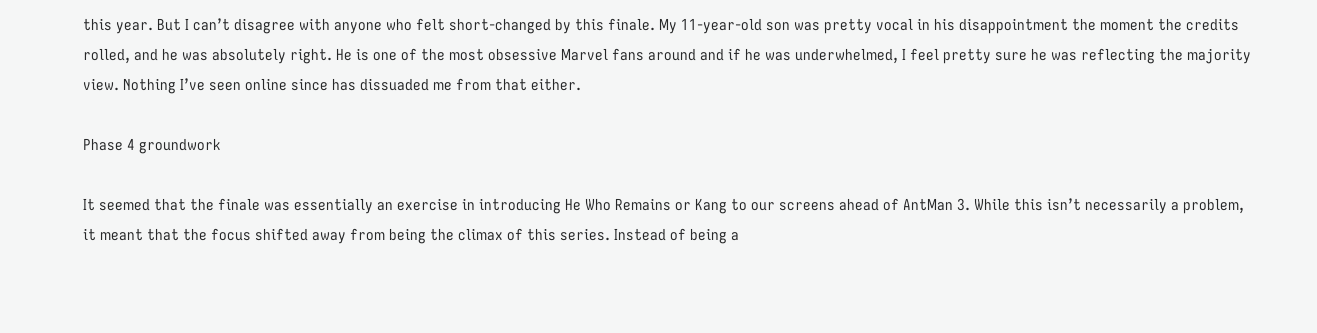this year. But I can’t disagree with anyone who felt short-changed by this finale. My 11-year-old son was pretty vocal in his disappointment the moment the credits rolled, and he was absolutely right. He is one of the most obsessive Marvel fans around and if he was underwhelmed, I feel pretty sure he was reflecting the majority view. Nothing I’ve seen online since has dissuaded me from that either.

Phase 4 groundwork

It seemed that the finale was essentially an exercise in introducing He Who Remains or Kang to our screens ahead of AntMan 3. While this isn’t necessarily a problem, it meant that the focus shifted away from being the climax of this series. Instead of being a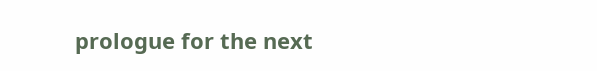prologue for the next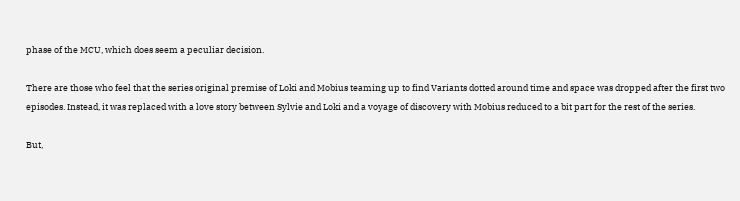phase of the MCU, which does seem a peculiar decision.

There are those who feel that the series original premise of Loki and Mobius teaming up to find Variants dotted around time and space was dropped after the first two episodes. Instead, it was replaced with a love story between Sylvie and Loki and a voyage of discovery with Mobius reduced to a bit part for the rest of the series.

But,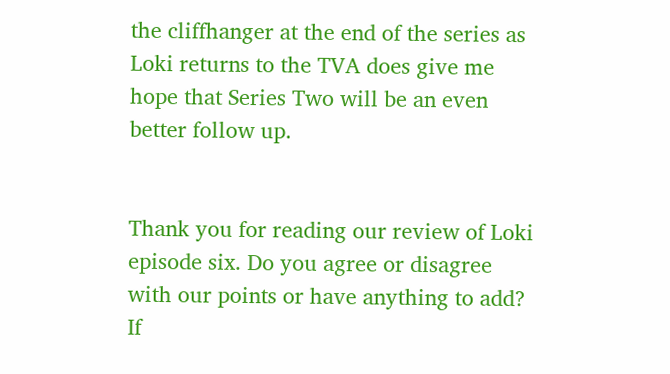the cliffhanger at the end of the series as Loki returns to the TVA does give me hope that Series Two will be an even better follow up.


Thank you for reading our review of Loki episode six. Do you agree or disagree with our points or have anything to add? If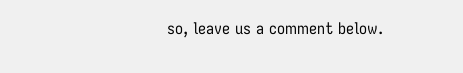so, leave us a comment below.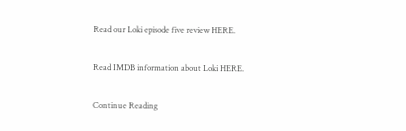Read our Loki episode five review HERE.

Read IMDB information about Loki HERE.

Continue Reading